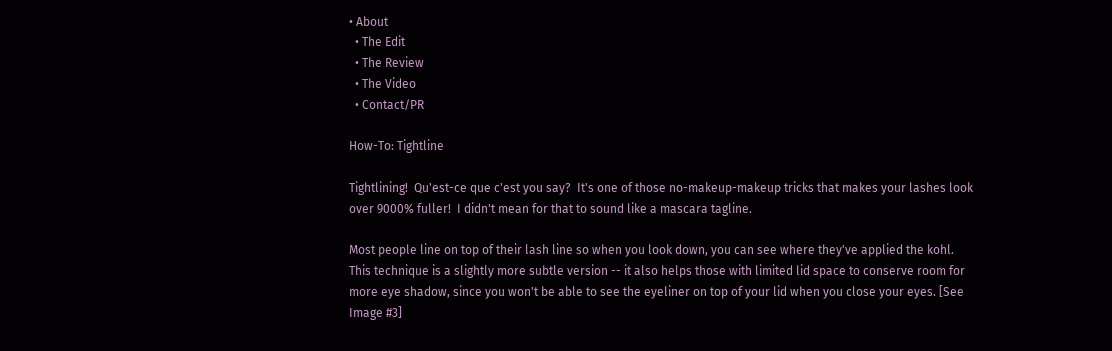• About
  • The Edit
  • The Review
  • The Video
  • Contact/PR

How-To: Tightline

Tightlining!  Qu'est-ce que c'est you say?  It's one of those no-makeup-makeup tricks that makes your lashes look over 9000% fuller!  I didn't mean for that to sound like a mascara tagline.

Most people line on top of their lash line so when you look down, you can see where they've applied the kohl.  This technique is a slightly more subtle version -- it also helps those with limited lid space to conserve room for more eye shadow, since you won't be able to see the eyeliner on top of your lid when you close your eyes. [See Image #3]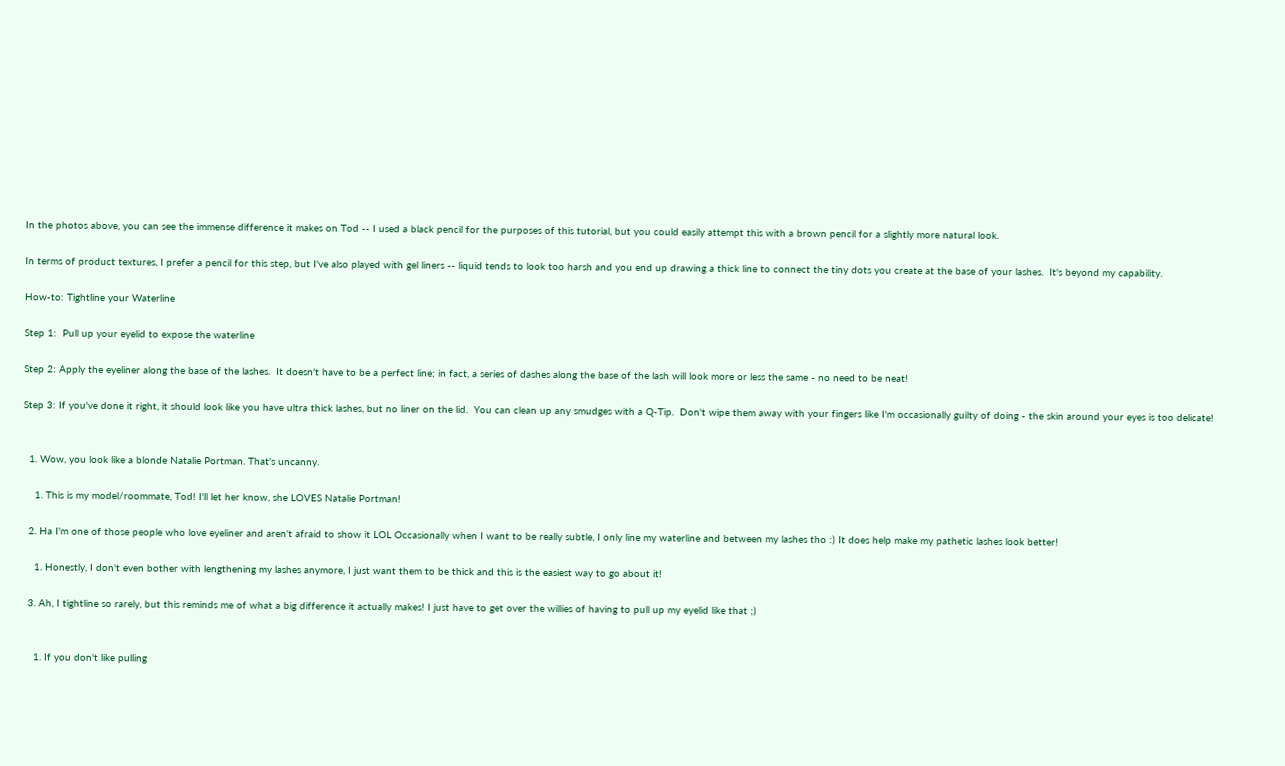In the photos above, you can see the immense difference it makes on Tod -- I used a black pencil for the purposes of this tutorial, but you could easily attempt this with a brown pencil for a slightly more natural look.

In terms of product textures, I prefer a pencil for this step, but I've also played with gel liners -- liquid tends to look too harsh and you end up drawing a thick line to connect the tiny dots you create at the base of your lashes.  It's beyond my capability.

How-to: Tightline your Waterline

Step 1:  Pull up your eyelid to expose the waterline

Step 2: Apply the eyeliner along the base of the lashes.  It doesn't have to be a perfect line; in fact, a series of dashes along the base of the lash will look more or less the same - no need to be neat!

Step 3: If you've done it right, it should look like you have ultra thick lashes, but no liner on the lid.  You can clean up any smudges with a Q-Tip.  Don't wipe them away with your fingers like I'm occasionally guilty of doing - the skin around your eyes is too delicate!


  1. Wow, you look like a blonde Natalie Portman. That's uncanny.

    1. This is my model/roommate, Tod! I'll let her know, she LOVES Natalie Portman!

  2. Ha I'm one of those people who love eyeliner and aren't afraid to show it LOL Occasionally when I want to be really subtle, I only line my waterline and between my lashes tho :) It does help make my pathetic lashes look better!

    1. Honestly, I don't even bother with lengthening my lashes anymore, I just want them to be thick and this is the easiest way to go about it!

  3. Ah, I tightline so rarely, but this reminds me of what a big difference it actually makes! I just have to get over the willies of having to pull up my eyelid like that ;)


    1. If you don't like pulling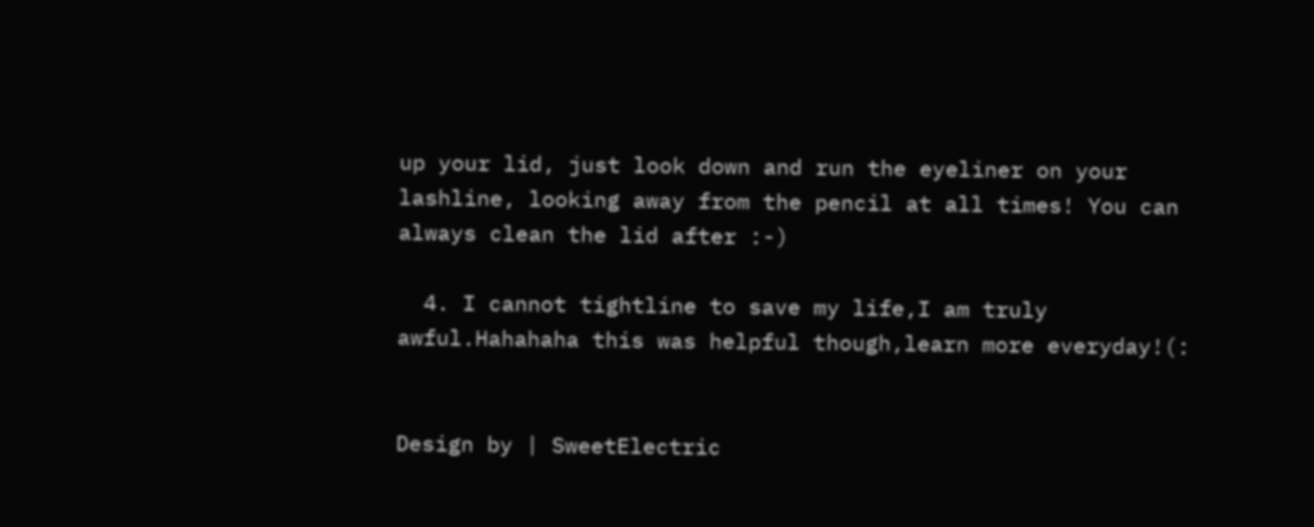up your lid, just look down and run the eyeliner on your lashline, looking away from the pencil at all times! You can always clean the lid after :-)

  4. I cannot tightline to save my life,I am truly awful.Hahahaha this was helpful though,learn more everyday!(:


Design by | SweetElectric